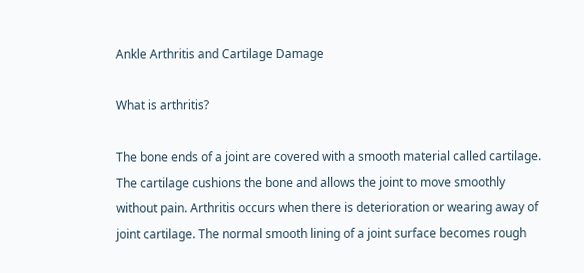Ankle Arthritis and Cartilage Damage

What is arthritis?

The bone ends of a joint are covered with a smooth material called cartilage. The cartilage cushions the bone and allows the joint to move smoothly without pain. Arthritis occurs when there is deterioration or wearing away of joint cartilage. The normal smooth lining of a joint surface becomes rough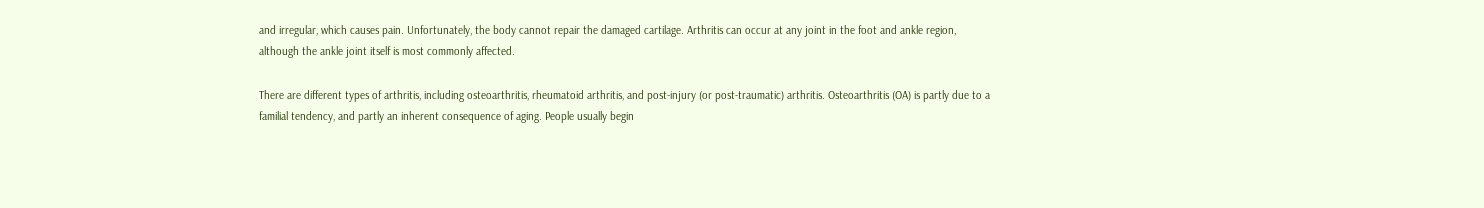and irregular, which causes pain. Unfortunately, the body cannot repair the damaged cartilage. Arthritis can occur at any joint in the foot and ankle region, although the ankle joint itself is most commonly affected.

There are different types of arthritis, including osteoarthritis, rheumatoid arthritis, and post-injury (or post-traumatic) arthritis. Osteoarthritis (OA) is partly due to a familial tendency, and partly an inherent consequence of aging. People usually begin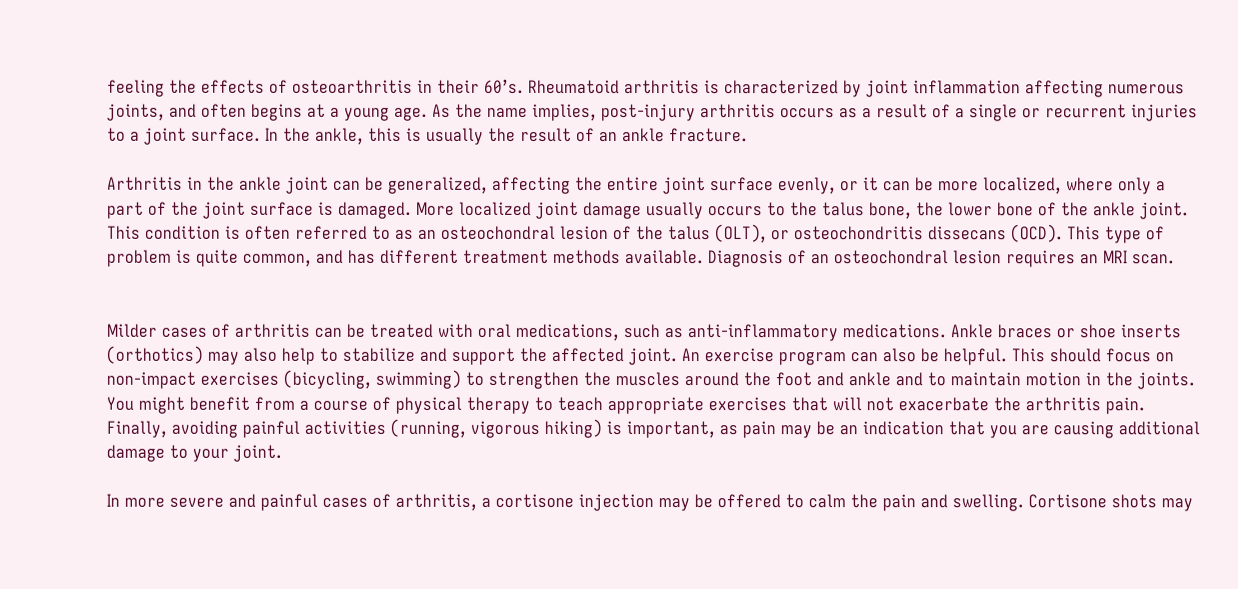feeling the effects of osteoarthritis in their 60’s. Rheumatoid arthritis is characterized by joint inflammation affecting numerous joints, and often begins at a young age. As the name implies, post-injury arthritis occurs as a result of a single or recurrent injuries to a joint surface. In the ankle, this is usually the result of an ankle fracture.

Arthritis in the ankle joint can be generalized, affecting the entire joint surface evenly, or it can be more localized, where only a part of the joint surface is damaged. More localized joint damage usually occurs to the talus bone, the lower bone of the ankle joint. This condition is often referred to as an osteochondral lesion of the talus (OLT), or osteochondritis dissecans (OCD). This type of problem is quite common, and has different treatment methods available. Diagnosis of an osteochondral lesion requires an MRI scan.


Milder cases of arthritis can be treated with oral medications, such as anti-inflammatory medications. Ankle braces or shoe inserts (orthotics) may also help to stabilize and support the affected joint. An exercise program can also be helpful. This should focus on non-impact exercises (bicycling, swimming) to strengthen the muscles around the foot and ankle and to maintain motion in the joints. You might benefit from a course of physical therapy to teach appropriate exercises that will not exacerbate the arthritis pain. Finally, avoiding painful activities (running, vigorous hiking) is important, as pain may be an indication that you are causing additional damage to your joint.

In more severe and painful cases of arthritis, a cortisone injection may be offered to calm the pain and swelling. Cortisone shots may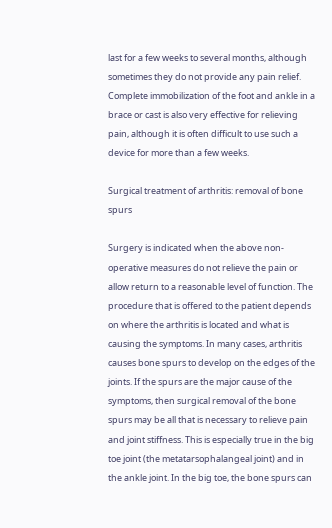last for a few weeks to several months, although sometimes they do not provide any pain relief. Complete immobilization of the foot and ankle in a brace or cast is also very effective for relieving pain, although it is often difficult to use such a device for more than a few weeks.

Surgical treatment of arthritis: removal of bone spurs

Surgery is indicated when the above non-operative measures do not relieve the pain or allow return to a reasonable level of function. The procedure that is offered to the patient depends on where the arthritis is located and what is causing the symptoms. In many cases, arthritis causes bone spurs to develop on the edges of the joints. If the spurs are the major cause of the symptoms, then surgical removal of the bone spurs may be all that is necessary to relieve pain and joint stiffness. This is especially true in the big toe joint (the metatarsophalangeal joint) and in the ankle joint. In the big toe, the bone spurs can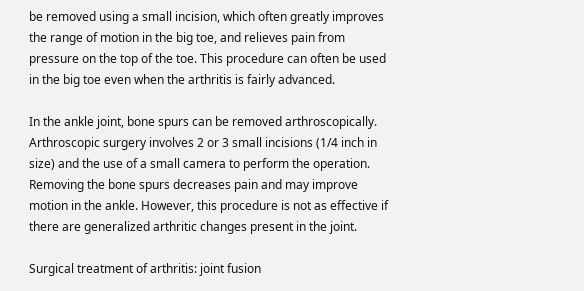be removed using a small incision, which often greatly improves the range of motion in the big toe, and relieves pain from pressure on the top of the toe. This procedure can often be used in the big toe even when the arthritis is fairly advanced.

In the ankle joint, bone spurs can be removed arthroscopically. Arthroscopic surgery involves 2 or 3 small incisions (1/4 inch in size) and the use of a small camera to perform the operation. Removing the bone spurs decreases pain and may improve motion in the ankle. However, this procedure is not as effective if there are generalized arthritic changes present in the joint.

Surgical treatment of arthritis: joint fusion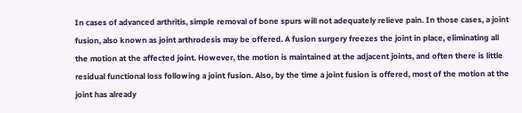In cases of advanced arthritis, simple removal of bone spurs will not adequately relieve pain. In those cases, a joint fusion, also known as joint arthrodesis may be offered. A fusion surgery freezes the joint in place, eliminating all the motion at the affected joint. However, the motion is maintained at the adjacent joints, and often there is little residual functional loss following a joint fusion. Also, by the time a joint fusion is offered, most of the motion at the joint has already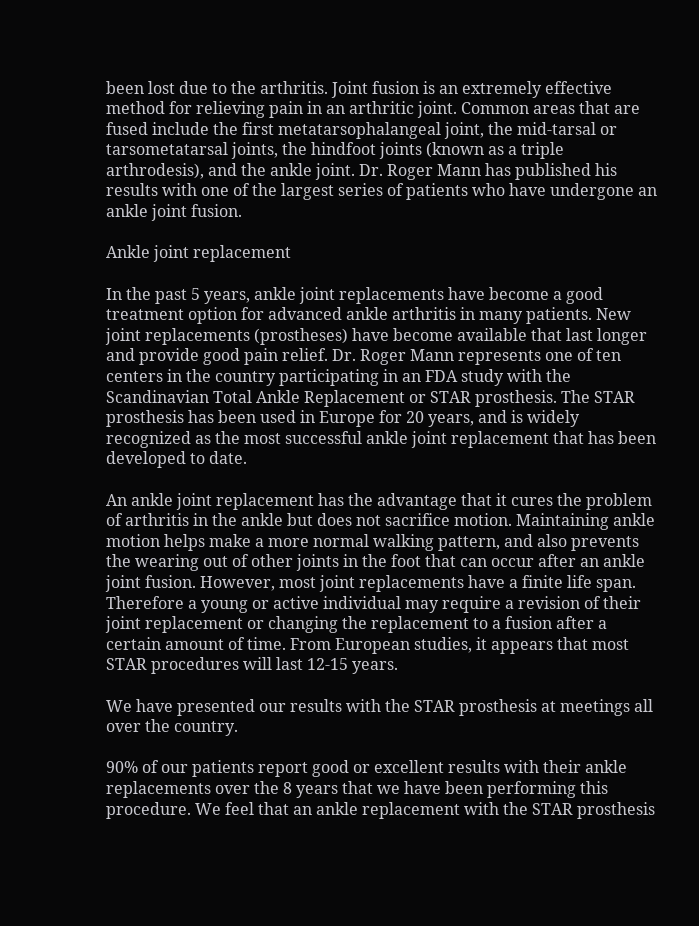been lost due to the arthritis. Joint fusion is an extremely effective method for relieving pain in an arthritic joint. Common areas that are fused include the first metatarsophalangeal joint, the mid-tarsal or tarsometatarsal joints, the hindfoot joints (known as a triple arthrodesis), and the ankle joint. Dr. Roger Mann has published his results with one of the largest series of patients who have undergone an ankle joint fusion.

Ankle joint replacement

In the past 5 years, ankle joint replacements have become a good treatment option for advanced ankle arthritis in many patients. New joint replacements (prostheses) have become available that last longer and provide good pain relief. Dr. Roger Mann represents one of ten centers in the country participating in an FDA study with the Scandinavian Total Ankle Replacement or STAR prosthesis. The STAR prosthesis has been used in Europe for 20 years, and is widely recognized as the most successful ankle joint replacement that has been developed to date.

An ankle joint replacement has the advantage that it cures the problem of arthritis in the ankle but does not sacrifice motion. Maintaining ankle motion helps make a more normal walking pattern, and also prevents the wearing out of other joints in the foot that can occur after an ankle joint fusion. However, most joint replacements have a finite life span. Therefore a young or active individual may require a revision of their joint replacement or changing the replacement to a fusion after a certain amount of time. From European studies, it appears that most STAR procedures will last 12-15 years.

We have presented our results with the STAR prosthesis at meetings all over the country.

90% of our patients report good or excellent results with their ankle replacements over the 8 years that we have been performing this procedure. We feel that an ankle replacement with the STAR prosthesis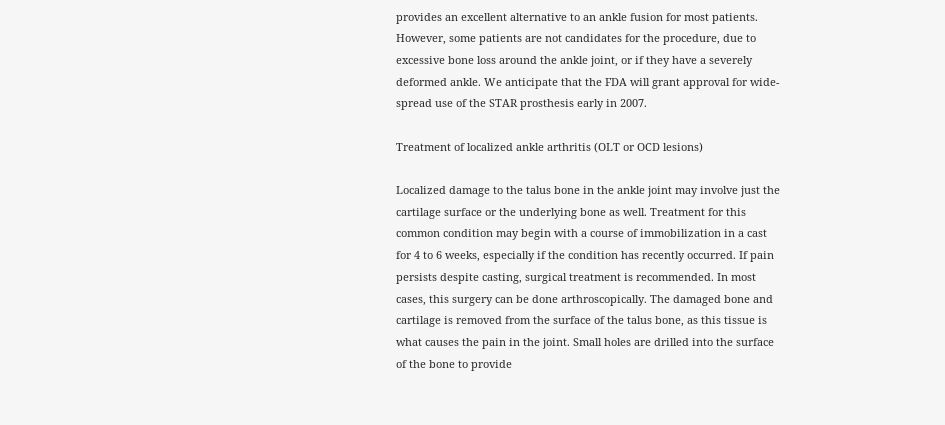provides an excellent alternative to an ankle fusion for most patients. However, some patients are not candidates for the procedure, due to excessive bone loss around the ankle joint, or if they have a severely deformed ankle. We anticipate that the FDA will grant approval for wide-spread use of the STAR prosthesis early in 2007.

Treatment of localized ankle arthritis (OLT or OCD lesions)

Localized damage to the talus bone in the ankle joint may involve just the cartilage surface or the underlying bone as well. Treatment for this common condition may begin with a course of immobilization in a cast for 4 to 6 weeks, especially if the condition has recently occurred. If pain persists despite casting, surgical treatment is recommended. In most cases, this surgery can be done arthroscopically. The damaged bone and cartilage is removed from the surface of the talus bone, as this tissue is what causes the pain in the joint. Small holes are drilled into the surface of the bone to provide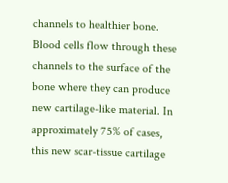channels to healthier bone. Blood cells flow through these channels to the surface of the bone where they can produce new cartilage-like material. In approximately 75% of cases, this new scar-tissue cartilage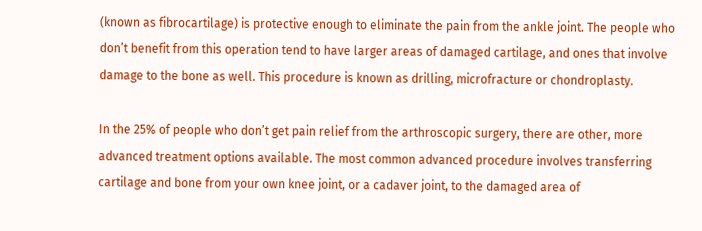(known as fibrocartilage) is protective enough to eliminate the pain from the ankle joint. The people who don’t benefit from this operation tend to have larger areas of damaged cartilage, and ones that involve damage to the bone as well. This procedure is known as drilling, microfracture or chondroplasty.

In the 25% of people who don’t get pain relief from the arthroscopic surgery, there are other, more advanced treatment options available. The most common advanced procedure involves transferring cartilage and bone from your own knee joint, or a cadaver joint, to the damaged area of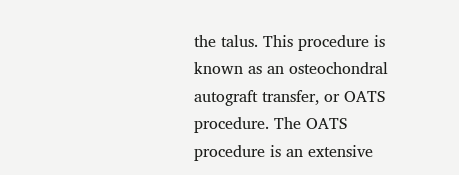the talus. This procedure is known as an osteochondral autograft transfer, or OATS procedure. The OATS procedure is an extensive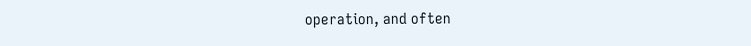operation, and often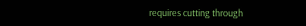requires cutting through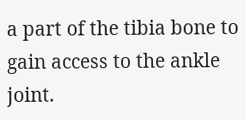a part of the tibia bone to gain access to the ankle joint.